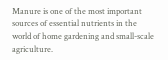Manure is one of the most important sources of essential nutrients in the world of home gardening and small-scale agriculture.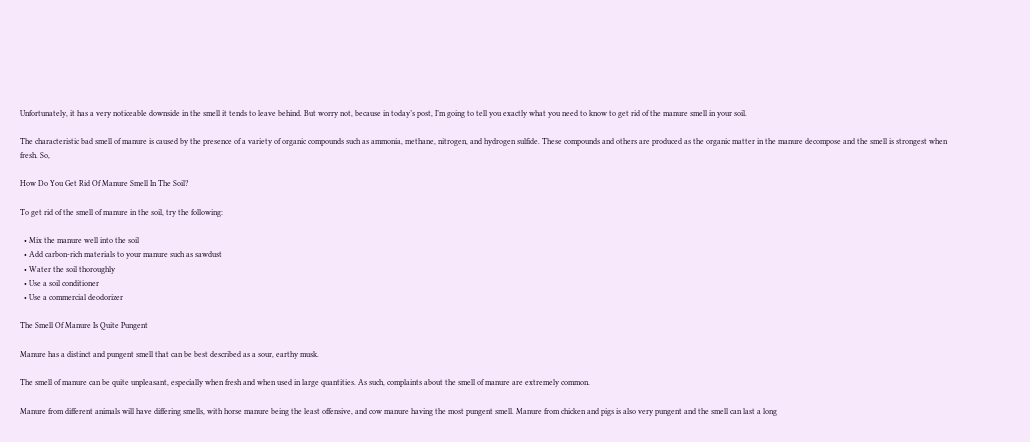Unfortunately, it has a very noticeable downside in the smell it tends to leave behind. But worry not, because in today’s post, I’m going to tell you exactly what you need to know to get rid of the manure smell in your soil.

The characteristic bad smell of manure is caused by the presence of a variety of organic compounds such as ammonia, methane, nitrogen, and hydrogen sulfide. These compounds and others are produced as the organic matter in the manure decompose and the smell is strongest when fresh. So,

How Do You Get Rid Of Manure Smell In The Soil?

To get rid of the smell of manure in the soil, try the following:

  • Mix the manure well into the soil
  • Add carbon-rich materials to your manure such as sawdust
  • Water the soil thoroughly
  • Use a soil conditioner
  • Use a commercial deodorizer

The Smell Of Manure Is Quite Pungent

Manure has a distinct and pungent smell that can be best described as a sour, earthy musk.

The smell of manure can be quite unpleasant, especially when fresh and when used in large quantities. As such, complaints about the smell of manure are extremely common.

Manure from different animals will have differing smells, with horse manure being the least offensive, and cow manure having the most pungent smell. Manure from chicken and pigs is also very pungent and the smell can last a long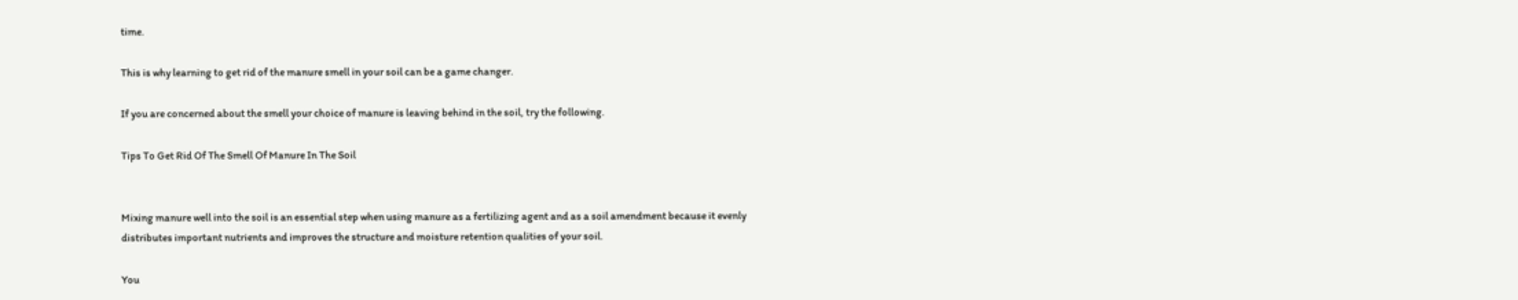time.

This is why learning to get rid of the manure smell in your soil can be a game changer.

If you are concerned about the smell your choice of manure is leaving behind in the soil, try the following.

Tips To Get Rid Of The Smell Of Manure In The Soil


Mixing manure well into the soil is an essential step when using manure as a fertilizing agent and as a soil amendment because it evenly distributes important nutrients and improves the structure and moisture retention qualities of your soil.

You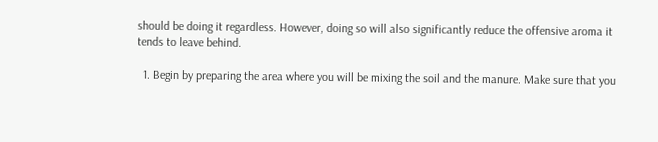should be doing it regardless. However, doing so will also significantly reduce the offensive aroma it tends to leave behind.

  1. Begin by preparing the area where you will be mixing the soil and the manure. Make sure that you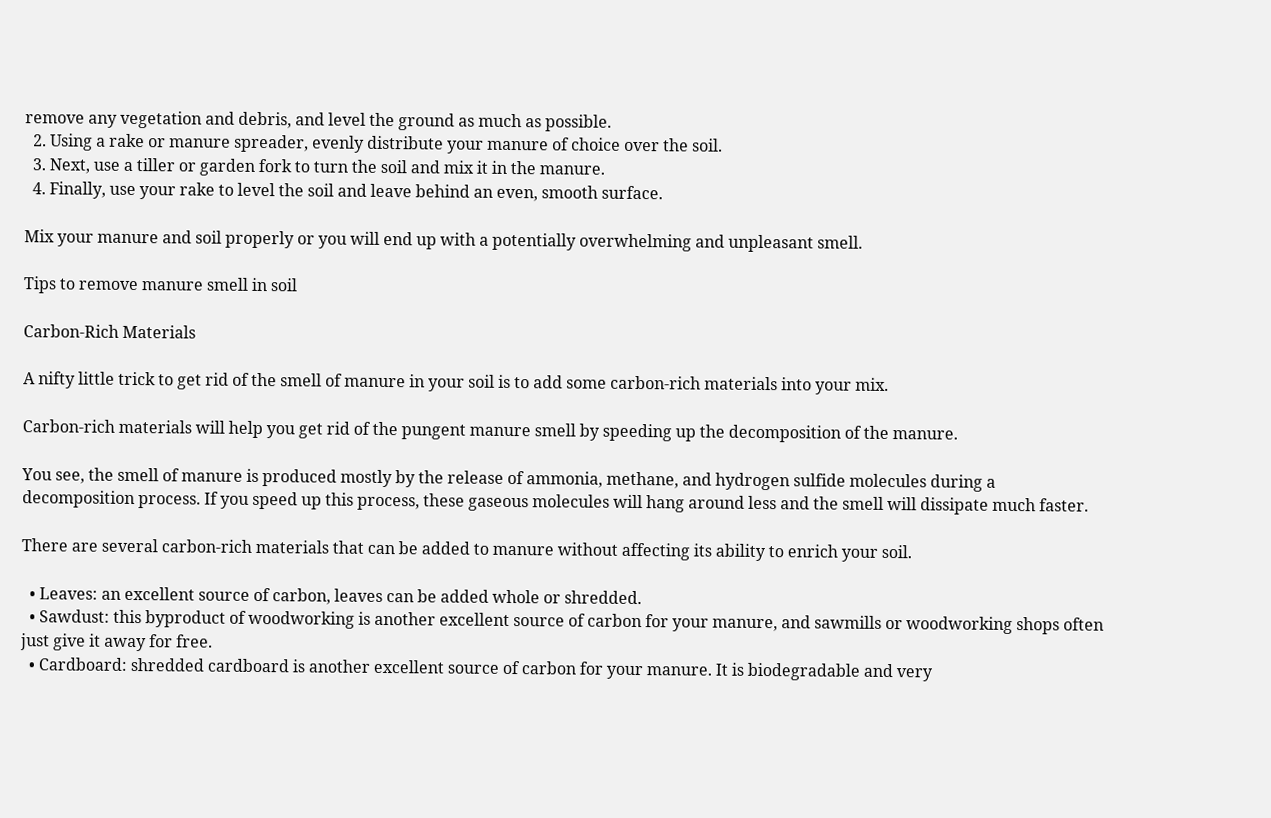remove any vegetation and debris, and level the ground as much as possible.
  2. Using a rake or manure spreader, evenly distribute your manure of choice over the soil.
  3. Next, use a tiller or garden fork to turn the soil and mix it in the manure.
  4. Finally, use your rake to level the soil and leave behind an even, smooth surface.

Mix your manure and soil properly or you will end up with a potentially overwhelming and unpleasant smell.

Tips to remove manure smell in soil

Carbon-Rich Materials

A nifty little trick to get rid of the smell of manure in your soil is to add some carbon-rich materials into your mix.

Carbon-rich materials will help you get rid of the pungent manure smell by speeding up the decomposition of the manure.

You see, the smell of manure is produced mostly by the release of ammonia, methane, and hydrogen sulfide molecules during a decomposition process. If you speed up this process, these gaseous molecules will hang around less and the smell will dissipate much faster.

There are several carbon-rich materials that can be added to manure without affecting its ability to enrich your soil.

  • Leaves: an excellent source of carbon, leaves can be added whole or shredded.
  • Sawdust: this byproduct of woodworking is another excellent source of carbon for your manure, and sawmills or woodworking shops often just give it away for free.
  • Cardboard: shredded cardboard is another excellent source of carbon for your manure. It is biodegradable and very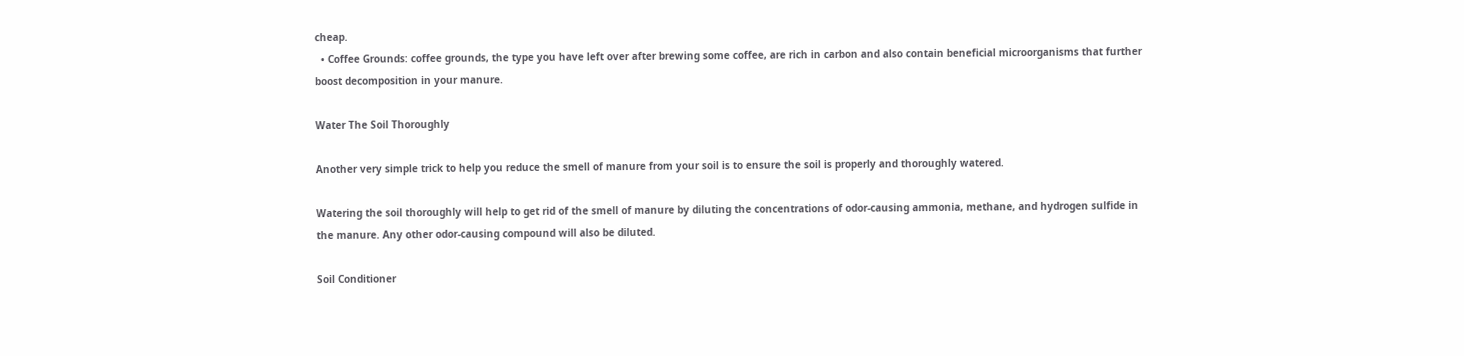cheap.
  • Coffee Grounds: coffee grounds, the type you have left over after brewing some coffee, are rich in carbon and also contain beneficial microorganisms that further boost decomposition in your manure.

Water The Soil Thoroughly

Another very simple trick to help you reduce the smell of manure from your soil is to ensure the soil is properly and thoroughly watered.

Watering the soil thoroughly will help to get rid of the smell of manure by diluting the concentrations of odor-causing ammonia, methane, and hydrogen sulfide in the manure. Any other odor-causing compound will also be diluted.

Soil Conditioner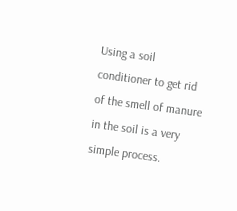Using a soil conditioner to get rid of the smell of manure in the soil is a very simple process.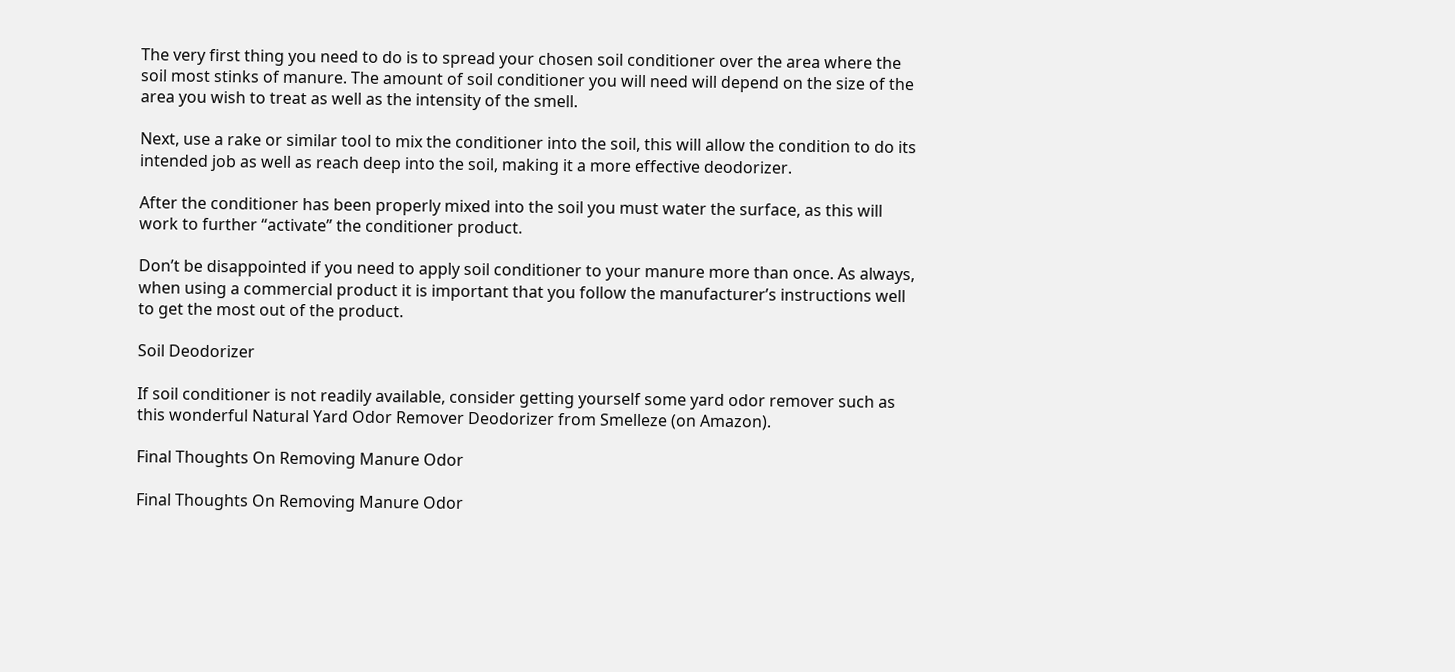The very first thing you need to do is to spread your chosen soil conditioner over the area where the soil most stinks of manure. The amount of soil conditioner you will need will depend on the size of the area you wish to treat as well as the intensity of the smell.

Next, use a rake or similar tool to mix the conditioner into the soil, this will allow the condition to do its intended job as well as reach deep into the soil, making it a more effective deodorizer.

After the conditioner has been properly mixed into the soil you must water the surface, as this will work to further “activate” the conditioner product.

Don’t be disappointed if you need to apply soil conditioner to your manure more than once. As always, when using a commercial product it is important that you follow the manufacturer’s instructions well to get the most out of the product.

Soil Deodorizer

If soil conditioner is not readily available, consider getting yourself some yard odor remover such as this wonderful Natural Yard Odor Remover Deodorizer from Smelleze (on Amazon).

Final Thoughts On Removing Manure Odor

Final Thoughts On Removing Manure Odor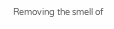Removing the smell of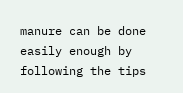manure can be done easily enough by following the tips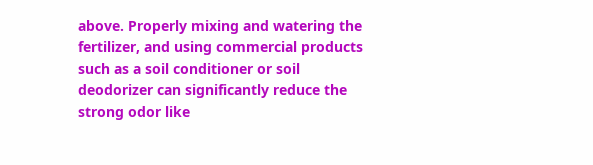above. Properly mixing and watering the fertilizer, and using commercial products such as a soil conditioner or soil deodorizer can significantly reduce the strong odor like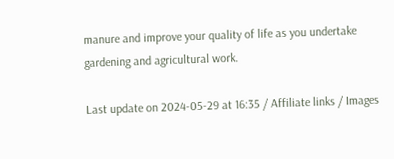manure and improve your quality of life as you undertake gardening and agricultural work.

Last update on 2024-05-29 at 16:35 / Affiliate links / Images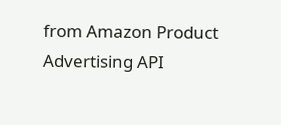from Amazon Product Advertising API